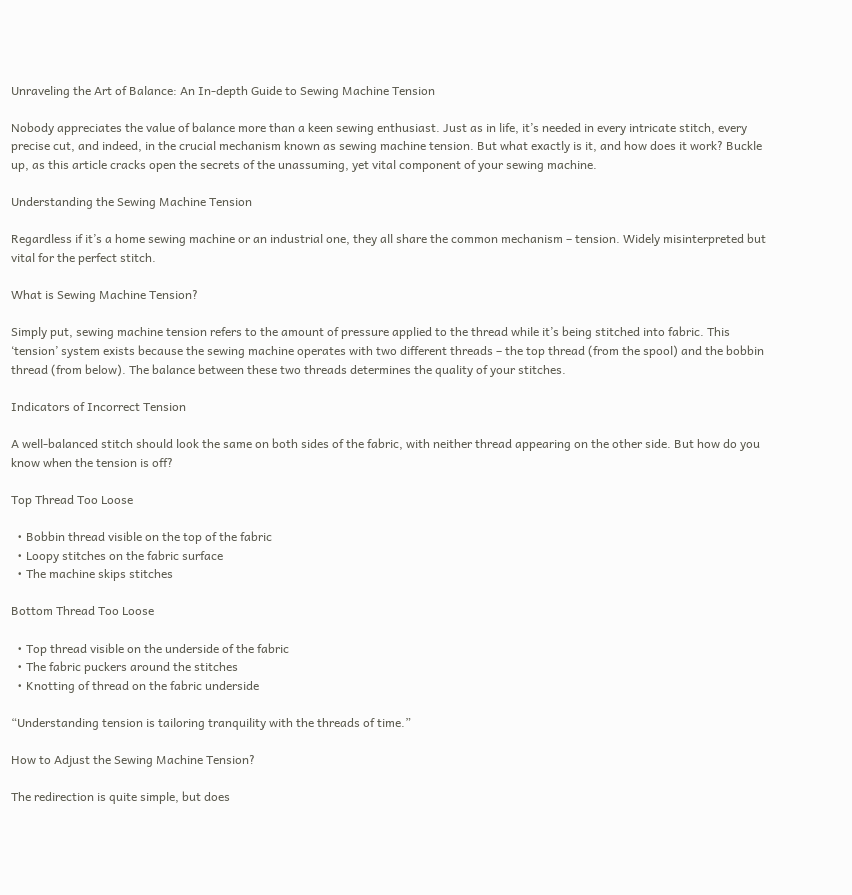Unraveling the Art of Balance: An In-depth Guide to Sewing Machine Tension

Nobody appreciates the value of balance more than a keen sewing enthusiast. Just as in life, it’s needed in every intricate stitch, every precise cut, and indeed, in the crucial mechanism known as sewing machine tension. But what exactly is it, and how does it work? Buckle up, as this article cracks open the secrets of the unassuming, yet vital component of your sewing machine.

Understanding the Sewing Machine Tension

Regardless if it’s a home sewing machine or an industrial one, they all share the common mechanism – tension. Widely misinterpreted but vital for the perfect stitch.

What is Sewing Machine Tension?

Simply put, sewing machine tension refers to the amount of pressure applied to the thread while it’s being stitched into fabric. This ‘tension’ system exists because the sewing machine operates with two different threads – the top thread (from the spool) and the bobbin thread (from below). The balance between these two threads determines the quality of your stitches.

Indicators of Incorrect Tension

A well-balanced stitch should look the same on both sides of the fabric, with neither thread appearing on the other side. But how do you know when the tension is off?

Top Thread Too Loose

  • Bobbin thread visible on the top of the fabric
  • Loopy stitches on the fabric surface
  • The machine skips stitches

Bottom Thread Too Loose

  • Top thread visible on the underside of the fabric
  • The fabric puckers around the stitches
  • Knotting of thread on the fabric underside

“Understanding tension is tailoring tranquility with the threads of time.”

How to Adjust the Sewing Machine Tension?

The redirection is quite simple, but does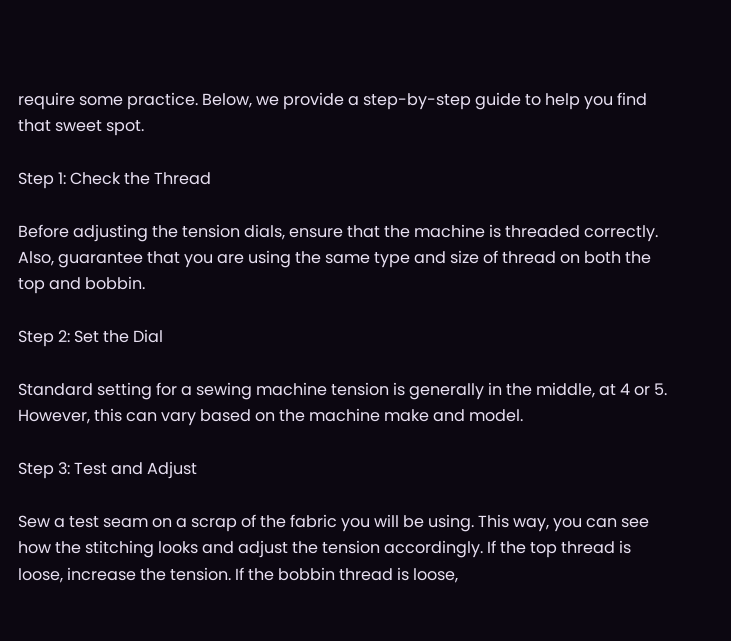require some practice. Below, we provide a step-by-step guide to help you find that sweet spot.

Step 1: Check the Thread

Before adjusting the tension dials, ensure that the machine is threaded correctly. Also, guarantee that you are using the same type and size of thread on both the top and bobbin.

Step 2: Set the Dial

Standard setting for a sewing machine tension is generally in the middle, at 4 or 5. However, this can vary based on the machine make and model.

Step 3: Test and Adjust

Sew a test seam on a scrap of the fabric you will be using. This way, you can see how the stitching looks and adjust the tension accordingly. If the top thread is loose, increase the tension. If the bobbin thread is loose,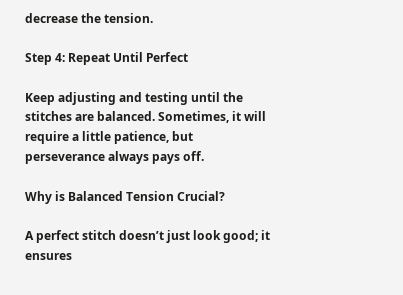decrease the tension.

Step 4: Repeat Until Perfect

Keep adjusting and testing until the stitches are balanced. Sometimes, it will require a little patience, but perseverance always pays off.

Why is Balanced Tension Crucial?

A perfect stitch doesn’t just look good; it ensures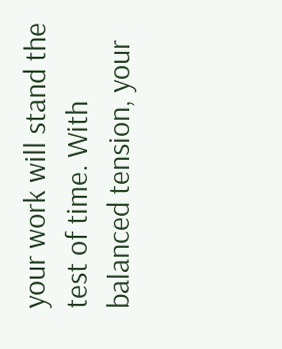your work will stand the test of time. With balanced tension, your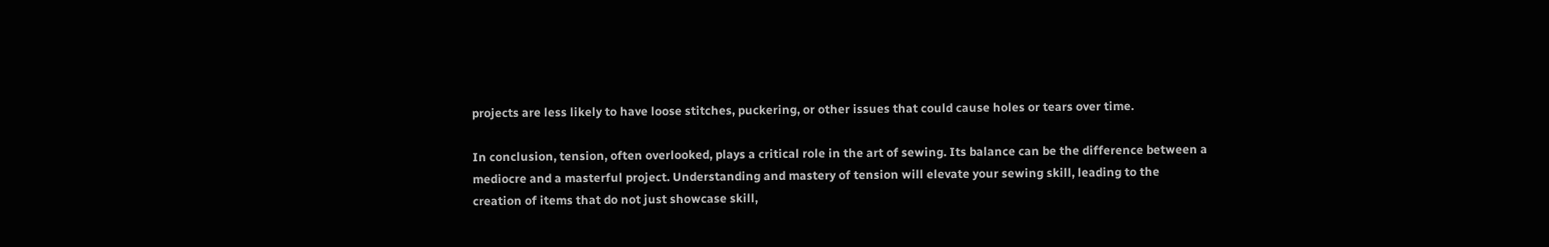projects are less likely to have loose stitches, puckering, or other issues that could cause holes or tears over time.

In conclusion, tension, often overlooked, plays a critical role in the art of sewing. Its balance can be the difference between a mediocre and a masterful project. Understanding and mastery of tension will elevate your sewing skill, leading to the creation of items that do not just showcase skill,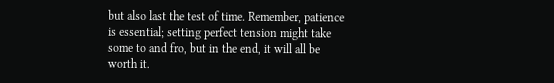but also last the test of time. Remember, patience is essential; setting perfect tension might take some to and fro, but in the end, it will all be worth it.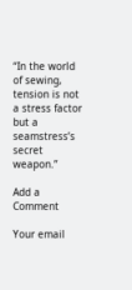“In the world of sewing, tension is not a stress factor but a seamstress’s secret weapon.”

Add a Comment

Your email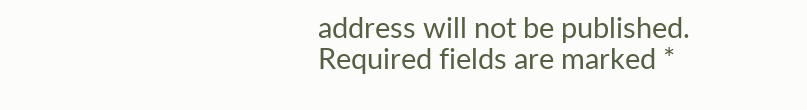address will not be published. Required fields are marked *